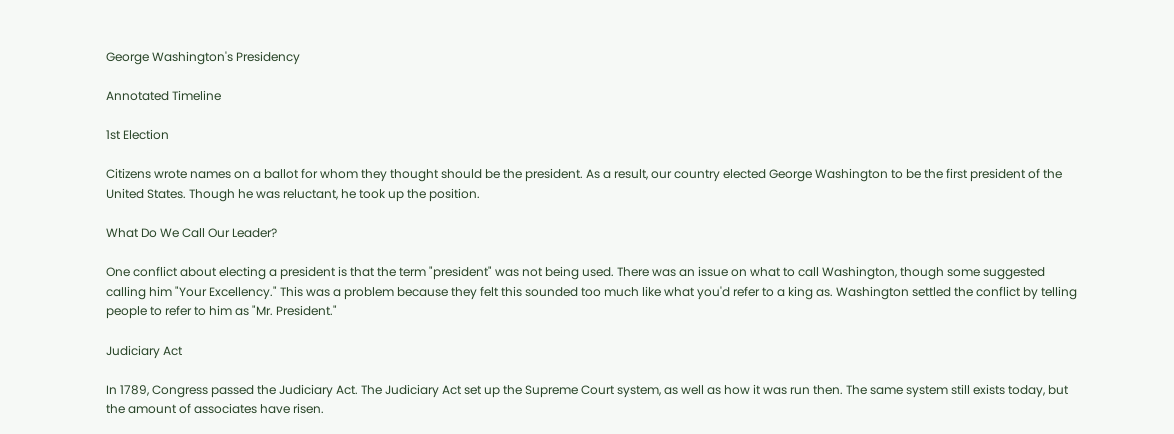George Washington's Presidency

Annotated Timeline

1st Election

Citizens wrote names on a ballot for whom they thought should be the president. As a result, our country elected George Washington to be the first president of the United States. Though he was reluctant, he took up the position.

What Do We Call Our Leader?

One conflict about electing a president is that the term "president" was not being used. There was an issue on what to call Washington, though some suggested calling him "Your Excellency." This was a problem because they felt this sounded too much like what you'd refer to a king as. Washington settled the conflict by telling people to refer to him as "Mr. President."

Judiciary Act

In 1789, Congress passed the Judiciary Act. The Judiciary Act set up the Supreme Court system, as well as how it was run then. The same system still exists today, but the amount of associates have risen.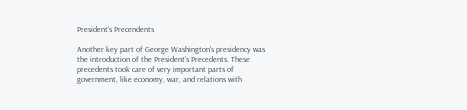President's Precendents

Another key part of George Washington's presidency was the introduction of the President's Precedents. These precedents took care of very important parts of government, like economy, war, and relations with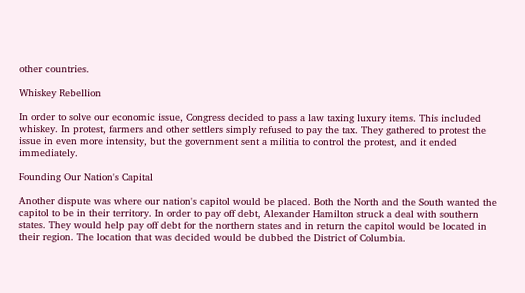other countries.

Whiskey Rebellion

In order to solve our economic issue, Congress decided to pass a law taxing luxury items. This included whiskey. In protest, farmers and other settlers simply refused to pay the tax. They gathered to protest the issue in even more intensity, but the government sent a militia to control the protest, and it ended immediately.

Founding Our Nation's Capital

Another dispute was where our nation's capitol would be placed. Both the North and the South wanted the capitol to be in their territory. In order to pay off debt, Alexander Hamilton struck a deal with southern states. They would help pay off debt for the northern states and in return the capitol would be located in their region. The location that was decided would be dubbed the District of Columbia.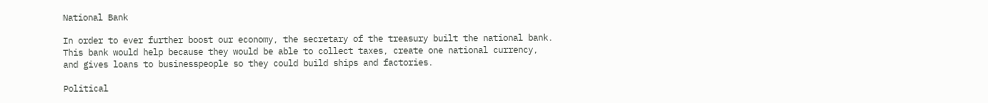National Bank

In order to ever further boost our economy, the secretary of the treasury built the national bank. This bank would help because they would be able to collect taxes, create one national currency, and gives loans to businesspeople so they could build ships and factories.

Political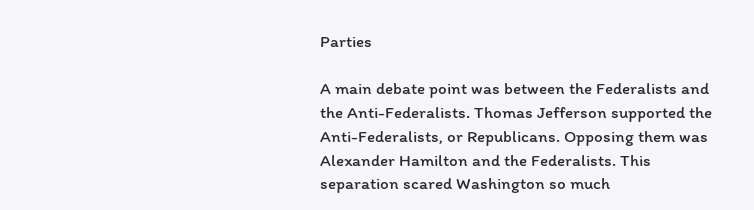Parties

A main debate point was between the Federalists and the Anti-Federalists. Thomas Jefferson supported the Anti-Federalists, or Republicans. Opposing them was Alexander Hamilton and the Federalists. This separation scared Washington so much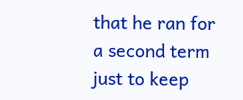that he ran for a second term just to keep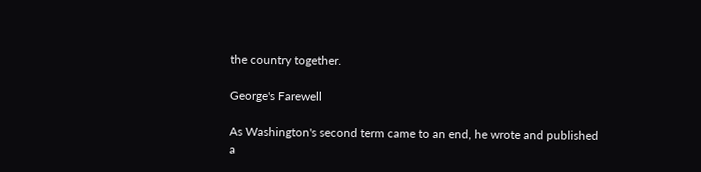the country together.

George's Farewell

As Washington's second term came to an end, he wrote and published a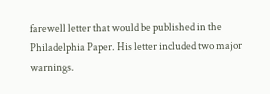farewell letter that would be published in the Philadelphia Paper. His letter included two major warnings.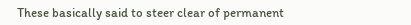These basically said to steer clear of permanent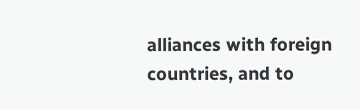alliances with foreign countries, and to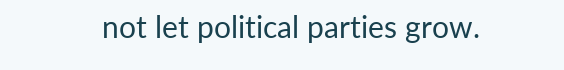not let political parties grow.